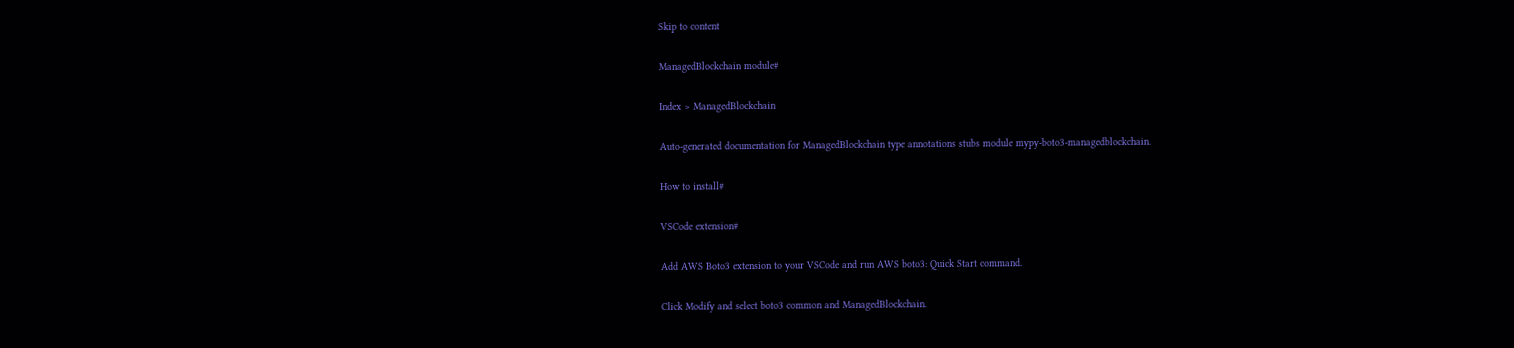Skip to content

ManagedBlockchain module#

Index > ManagedBlockchain

Auto-generated documentation for ManagedBlockchain type annotations stubs module mypy-boto3-managedblockchain.

How to install#

VSCode extension#

Add AWS Boto3 extension to your VSCode and run AWS boto3: Quick Start command.

Click Modify and select boto3 common and ManagedBlockchain.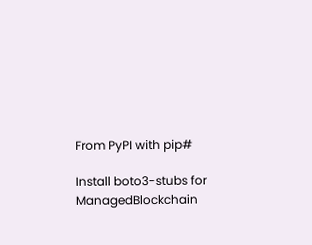From PyPI with pip#

Install boto3-stubs for ManagedBlockchain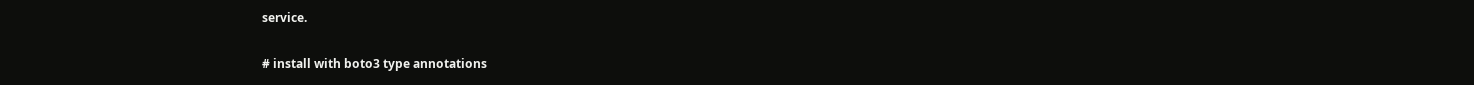service.

# install with boto3 type annotations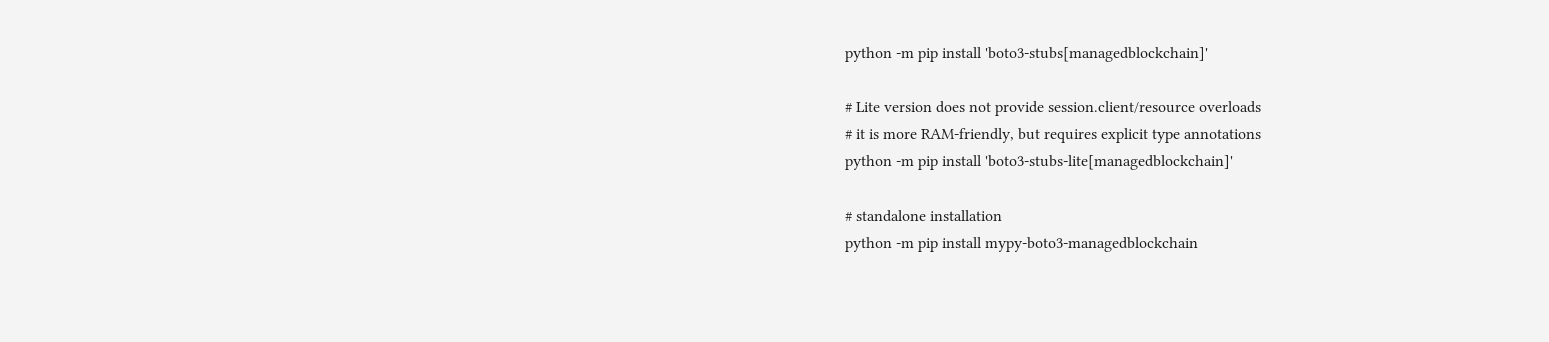python -m pip install 'boto3-stubs[managedblockchain]'

# Lite version does not provide session.client/resource overloads
# it is more RAM-friendly, but requires explicit type annotations
python -m pip install 'boto3-stubs-lite[managedblockchain]'

# standalone installation
python -m pip install mypy-boto3-managedblockchain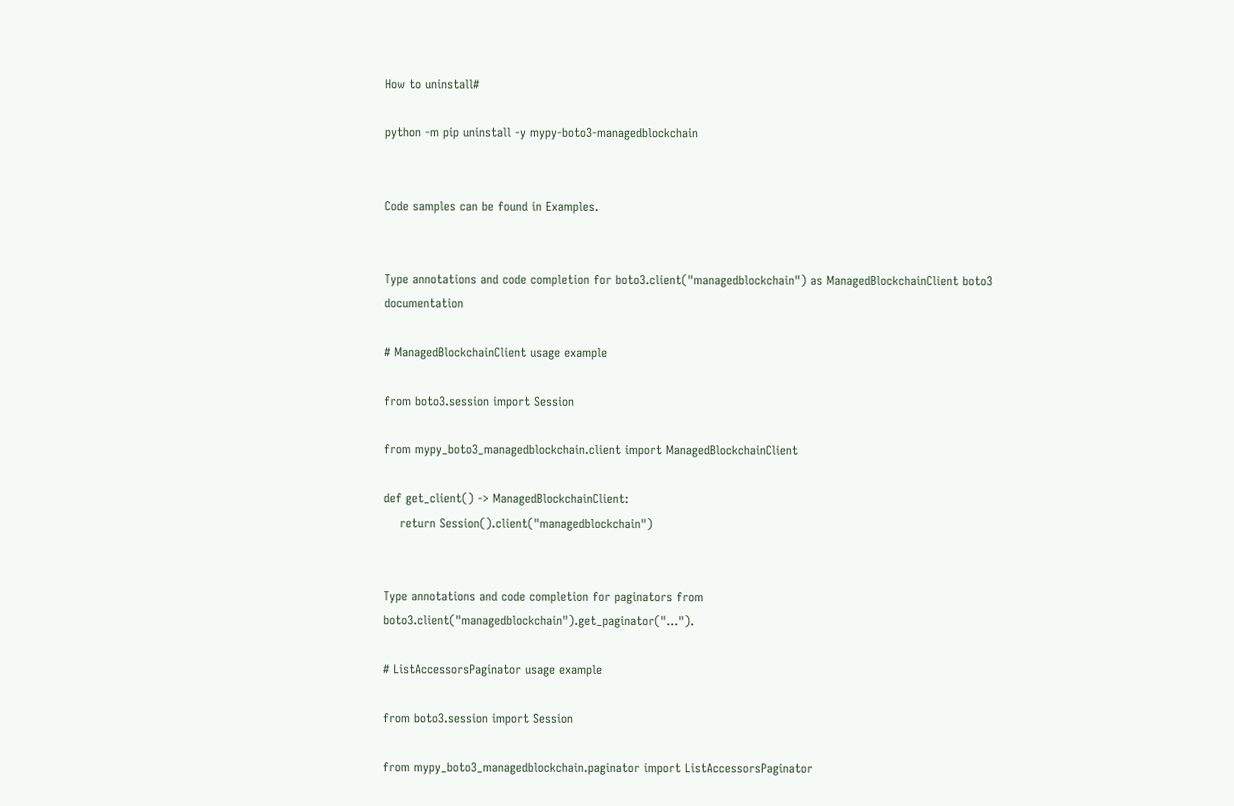How to uninstall#

python -m pip uninstall -y mypy-boto3-managedblockchain


Code samples can be found in Examples.


Type annotations and code completion for boto3.client("managedblockchain") as ManagedBlockchainClient boto3 documentation

# ManagedBlockchainClient usage example

from boto3.session import Session

from mypy_boto3_managedblockchain.client import ManagedBlockchainClient

def get_client() -> ManagedBlockchainClient:
    return Session().client("managedblockchain")


Type annotations and code completion for paginators from boto3.client("managedblockchain").get_paginator("...").

# ListAccessorsPaginator usage example

from boto3.session import Session

from mypy_boto3_managedblockchain.paginator import ListAccessorsPaginator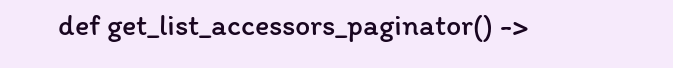def get_list_accessors_paginator() ->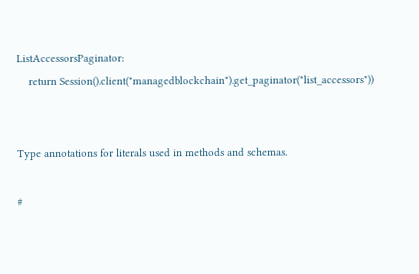ListAccessorsPaginator:
    return Session().client("managedblockchain").get_paginator("list_accessors"))


Type annotations for literals used in methods and schemas.

#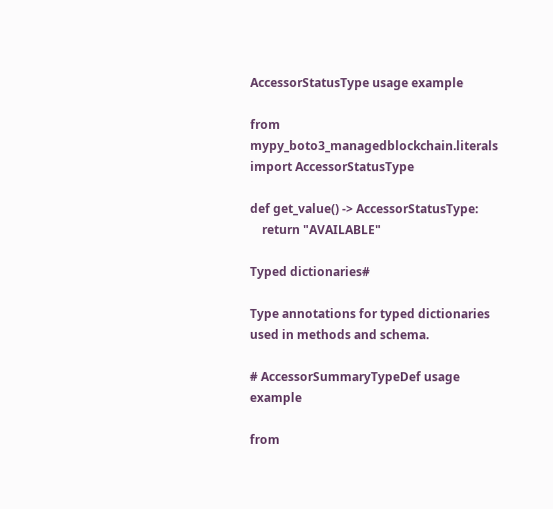AccessorStatusType usage example

from mypy_boto3_managedblockchain.literals import AccessorStatusType

def get_value() -> AccessorStatusType:
    return "AVAILABLE"

Typed dictionaries#

Type annotations for typed dictionaries used in methods and schema.

# AccessorSummaryTypeDef usage example

from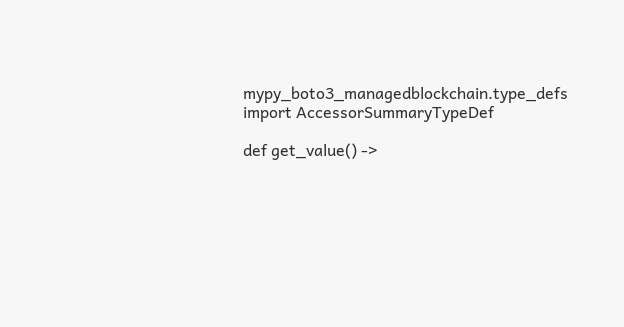mypy_boto3_managedblockchain.type_defs import AccessorSummaryTypeDef

def get_value() ->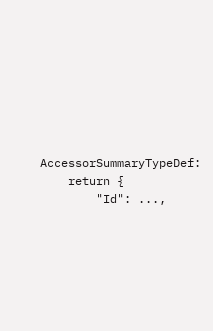AccessorSummaryTypeDef:
    return {
        "Id": ...,